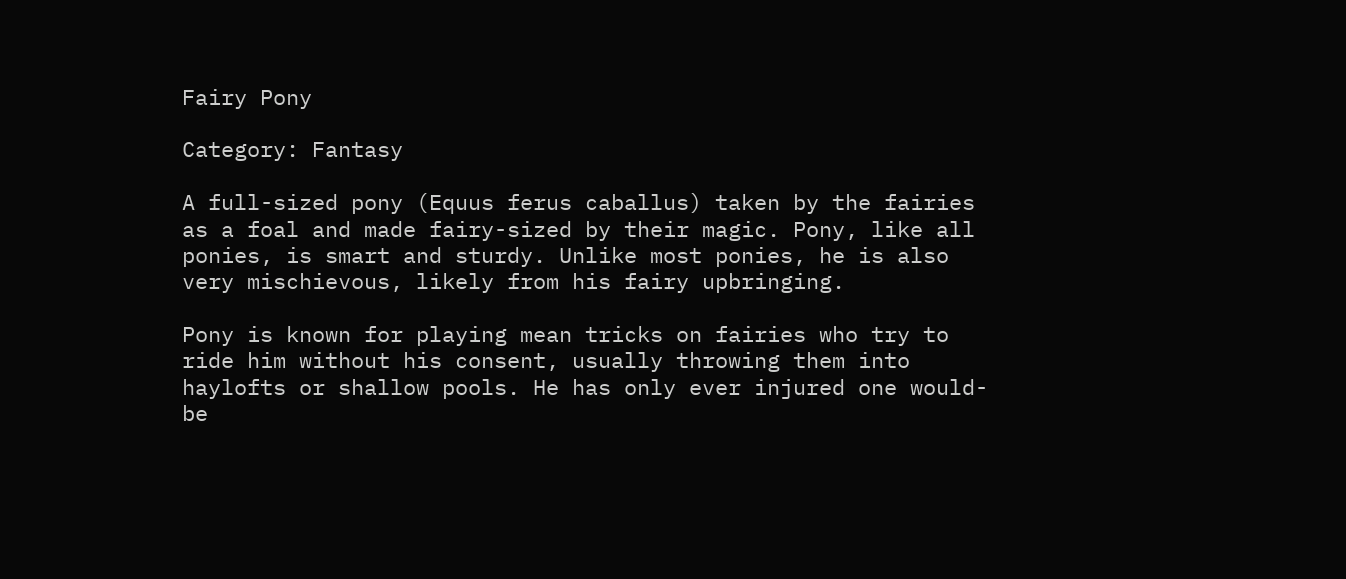Fairy Pony

Category: Fantasy

A full-sized pony (Equus ferus caballus) taken by the fairies as a foal and made fairy-sized by their magic. Pony, like all ponies, is smart and sturdy. Unlike most ponies, he is also very mischievous, likely from his fairy upbringing.

Pony is known for playing mean tricks on fairies who try to ride him without his consent, usually throwing them into haylofts or shallow pools. He has only ever injured one would-be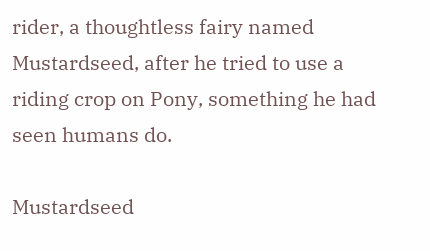rider, a thoughtless fairy named Mustardseed, after he tried to use a riding crop on Pony, something he had seen humans do.

Mustardseed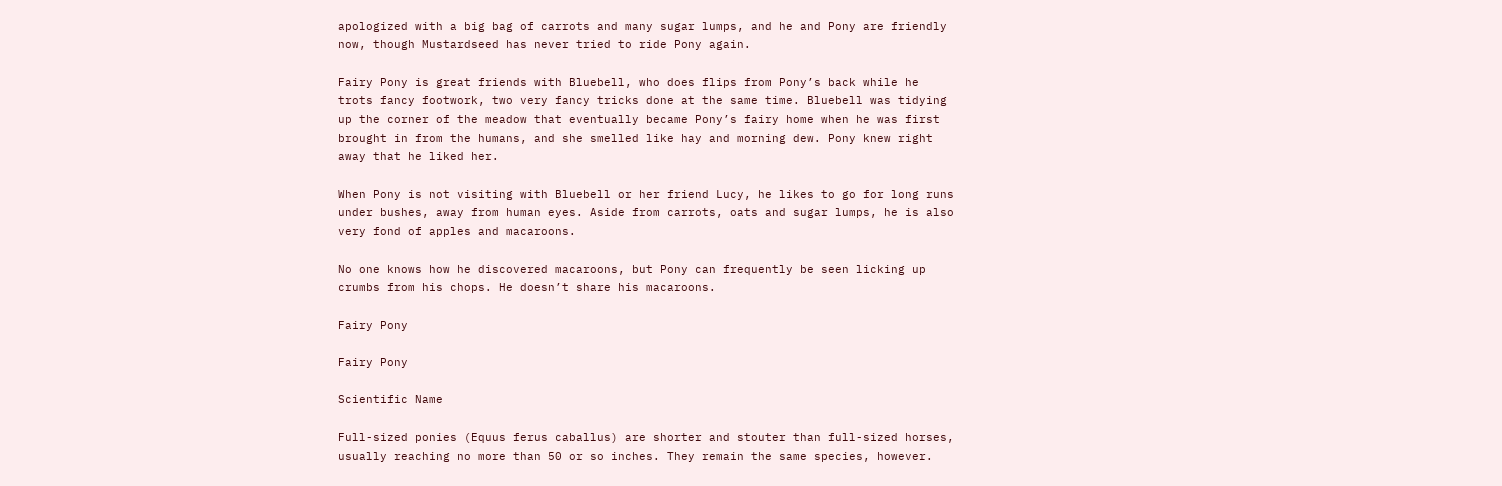apologized with a big bag of carrots and many sugar lumps, and he and Pony are friendly now, though Mustardseed has never tried to ride Pony again.

Fairy Pony is great friends with Bluebell, who does flips from Pony’s back while he trots fancy footwork, two very fancy tricks done at the same time. Bluebell was tidying up the corner of the meadow that eventually became Pony’s fairy home when he was first brought in from the humans, and she smelled like hay and morning dew. Pony knew right away that he liked her.

When Pony is not visiting with Bluebell or her friend Lucy, he likes to go for long runs under bushes, away from human eyes. Aside from carrots, oats and sugar lumps, he is also very fond of apples and macaroons.

No one knows how he discovered macaroons, but Pony can frequently be seen licking up crumbs from his chops. He doesn’t share his macaroons.

Fairy Pony

Fairy Pony

Scientific Name

Full-sized ponies (Equus ferus caballus) are shorter and stouter than full-sized horses, usually reaching no more than 50 or so inches. They remain the same species, however.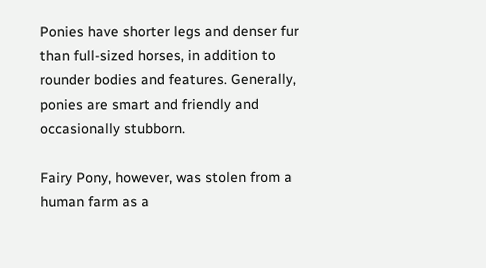Ponies have shorter legs and denser fur than full-sized horses, in addition to rounder bodies and features. Generally, ponies are smart and friendly and occasionally stubborn.

Fairy Pony, however, was stolen from a human farm as a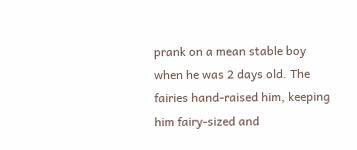prank on a mean stable boy when he was 2 days old. The fairies hand-raised him, keeping him fairy-sized and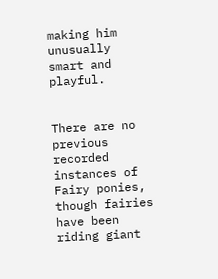making him unusually smart and playful.


There are no previous recorded instances of Fairy ponies, though fairies have been riding giant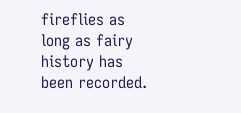fireflies as long as fairy history has been recorded.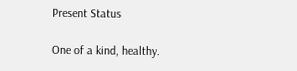Present Status

One of a kind, healthy.